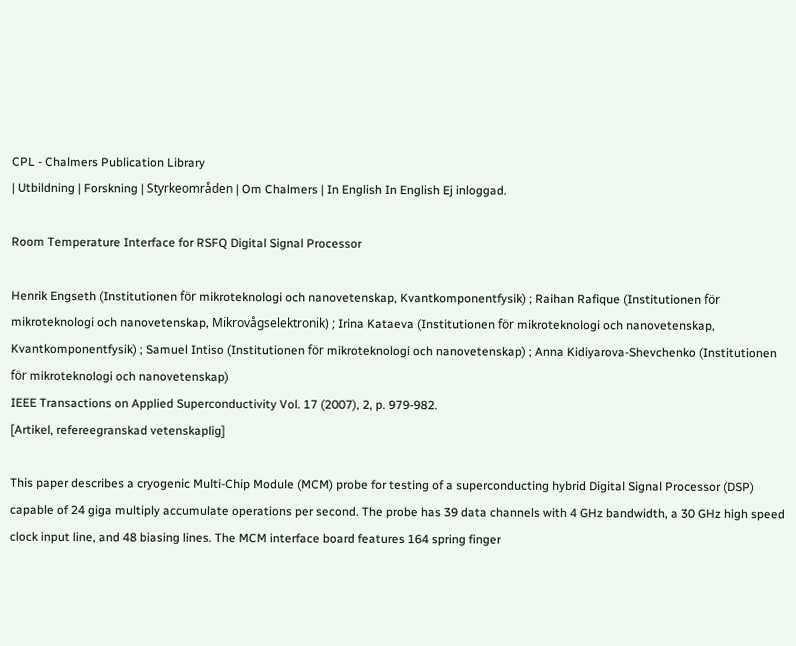CPL - Chalmers Publication Library
| Utbildning | Forskning | Styrkeområden | Om Chalmers | In English In English Ej inloggad.

Room Temperature Interface for RSFQ Digital Signal Processor

Henrik Engseth (Institutionen för mikroteknologi och nanovetenskap, Kvantkomponentfysik) ; Raihan Rafique (Institutionen för mikroteknologi och nanovetenskap, Mikrovågselektronik) ; Irina Kataeva (Institutionen för mikroteknologi och nanovetenskap, Kvantkomponentfysik) ; Samuel Intiso (Institutionen för mikroteknologi och nanovetenskap) ; Anna Kidiyarova-Shevchenko (Institutionen för mikroteknologi och nanovetenskap)
IEEE Transactions on Applied Superconductivity Vol. 17 (2007), 2, p. 979-982.
[Artikel, refereegranskad vetenskaplig]

This paper describes a cryogenic Multi-Chip Module (MCM) probe for testing of a superconducting hybrid Digital Signal Processor (DSP) capable of 24 giga multiply accumulate operations per second. The probe has 39 data channels with 4 GHz bandwidth, a 30 GHz high speed clock input line, and 48 biasing lines. The MCM interface board features 164 spring finger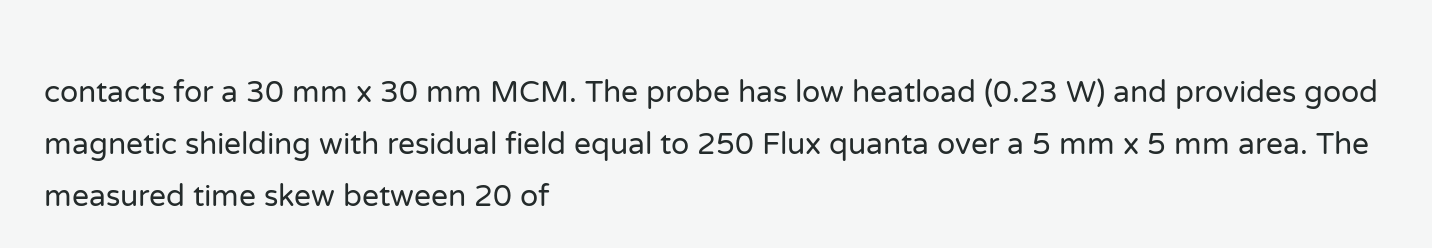contacts for a 30 mm x 30 mm MCM. The probe has low heatload (0.23 W) and provides good magnetic shielding with residual field equal to 250 Flux quanta over a 5 mm x 5 mm area. The measured time skew between 20 of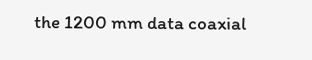the 1200 mm data coaxial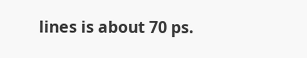lines is about 70 ps.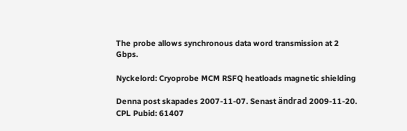The probe allows synchronous data word transmission at 2 Gbps.

Nyckelord: Cryoprobe MCM RSFQ heatloads magnetic shielding

Denna post skapades 2007-11-07. Senast ändrad 2009-11-20.
CPL Pubid: 61407